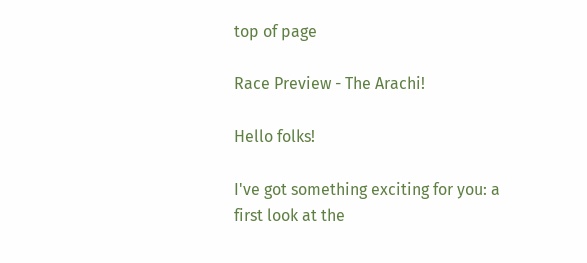top of page

Race Preview - The Arachi!

Hello folks!

I've got something exciting for you: a first look at the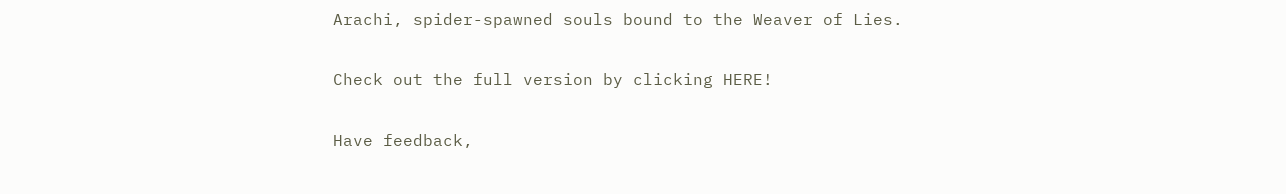Arachi, spider-spawned souls bound to the Weaver of Lies.

Check out the full version by clicking HERE!

Have feedback,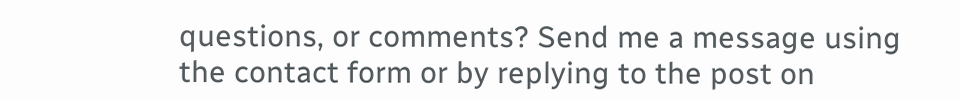questions, or comments? Send me a message using the contact form or by replying to the post on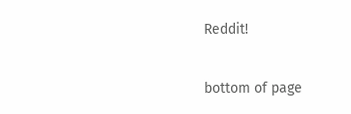Reddit!


bottom of page